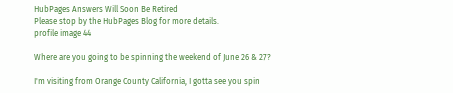HubPages Answers Will Soon Be Retired
Please stop by the HubPages Blog for more details.
profile image 44

Where are you going to be spinning the weekend of June 26 & 27?

I'm visiting from Orange County California, I gotta see you spin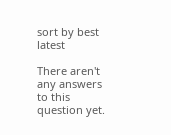sort by best latest

There aren't any answers to this question yet.